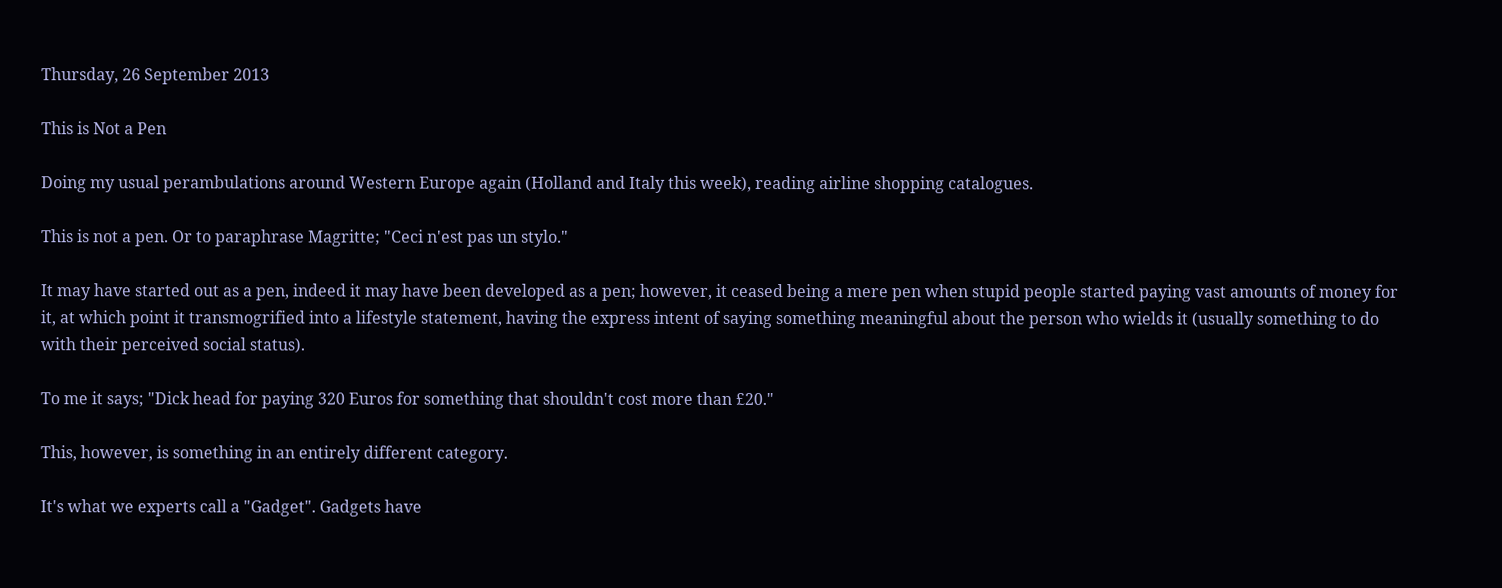Thursday, 26 September 2013

This is Not a Pen

Doing my usual perambulations around Western Europe again (Holland and Italy this week), reading airline shopping catalogues.

This is not a pen. Or to paraphrase Magritte; "Ceci n'est pas un stylo."

It may have started out as a pen, indeed it may have been developed as a pen; however, it ceased being a mere pen when stupid people started paying vast amounts of money for it, at which point it transmogrified into a lifestyle statement, having the express intent of saying something meaningful about the person who wields it (usually something to do with their perceived social status).

To me it says; "Dick head for paying 320 Euros for something that shouldn't cost more than £20."

This, however, is something in an entirely different category.

It's what we experts call a "Gadget". Gadgets have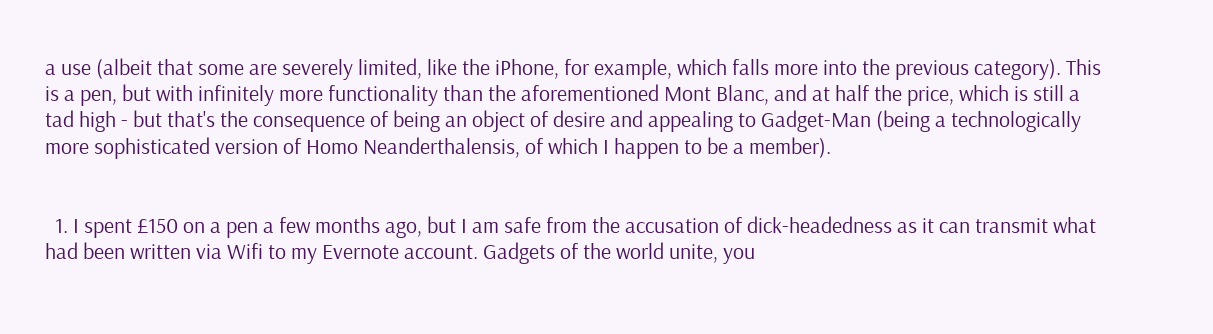a use (albeit that some are severely limited, like the iPhone, for example, which falls more into the previous category). This is a pen, but with infinitely more functionality than the aforementioned Mont Blanc, and at half the price, which is still a tad high - but that's the consequence of being an object of desire and appealing to Gadget-Man (being a technologically more sophisticated version of Homo Neanderthalensis, of which I happen to be a member).


  1. I spent £150 on a pen a few months ago, but I am safe from the accusation of dick-headedness as it can transmit what had been written via Wifi to my Evernote account. Gadgets of the world unite, you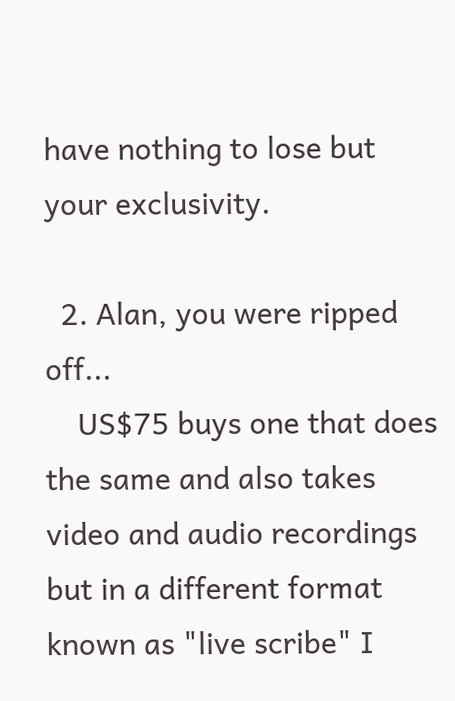have nothing to lose but your exclusivity.

  2. Alan, you were ripped off...
    US$75 buys one that does the same and also takes video and audio recordings but in a different format known as "live scribe" I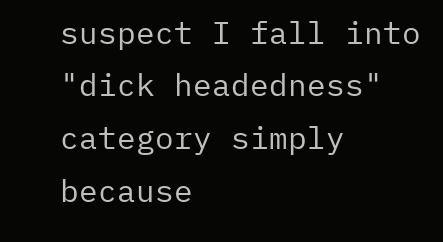suspect I fall into "dick headedness" category simply because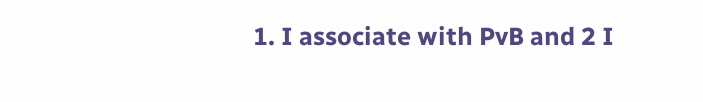1. I associate with PvB and 2 I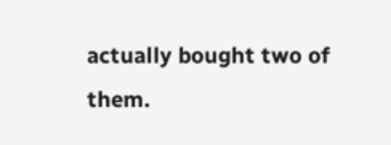actually bought two of them.